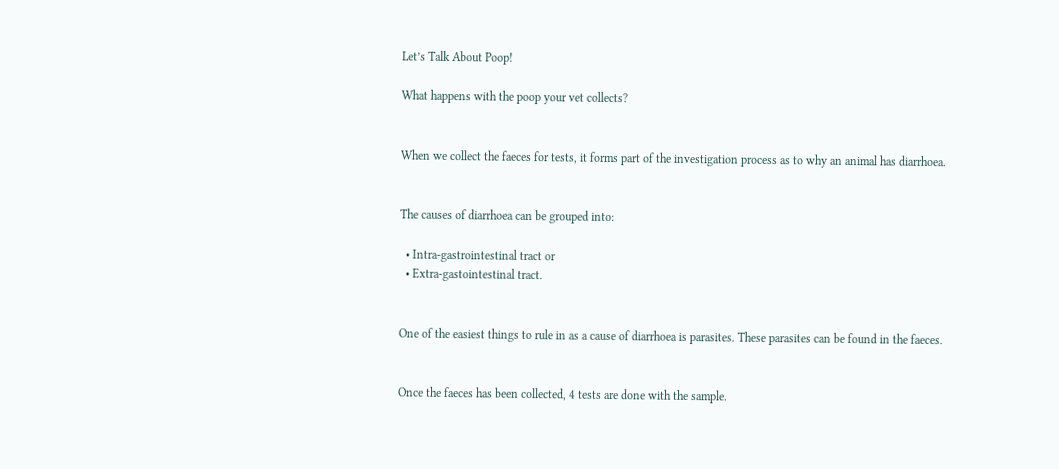Let’s Talk About Poop!

What happens with the poop your vet collects?


When we collect the faeces for tests, it forms part of the investigation process as to why an animal has diarrhoea.


The causes of diarrhoea can be grouped into:

  • Intra-gastrointestinal tract or
  • Extra-gastointestinal tract.


One of the easiest things to rule in as a cause of diarrhoea is parasites. These parasites can be found in the faeces.


Once the faeces has been collected, 4 tests are done with the sample.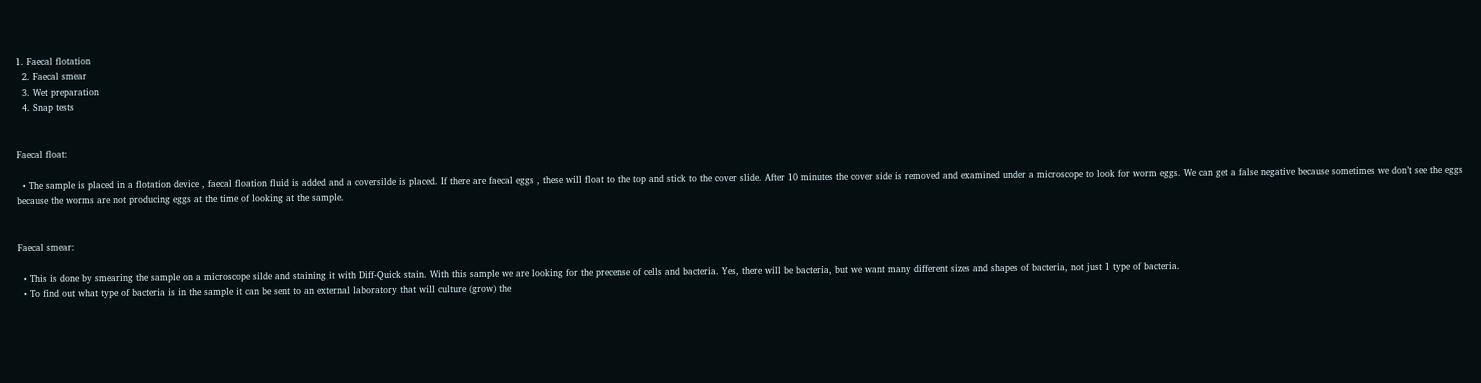1. Faecal flotation
  2. Faecal smear
  3. Wet preparation
  4. Snap tests


Faecal float:

  • The sample is placed in a flotation device , faecal floation fluid is added and a coversilde is placed. If there are faecal eggs , these will float to the top and stick to the cover slide. After 10 minutes the cover side is removed and examined under a microscope to look for worm eggs. We can get a false negative because sometimes we don’t see the eggs because the worms are not producing eggs at the time of looking at the sample.


Faecal smear:

  • This is done by smearing the sample on a microscope silde and staining it with Diff-Quick stain. With this sample we are looking for the precense of cells and bacteria. Yes, there will be bacteria, but we want many different sizes and shapes of bacteria, not just 1 type of bacteria.
  • To find out what type of bacteria is in the sample it can be sent to an external laboratory that will culture (grow) the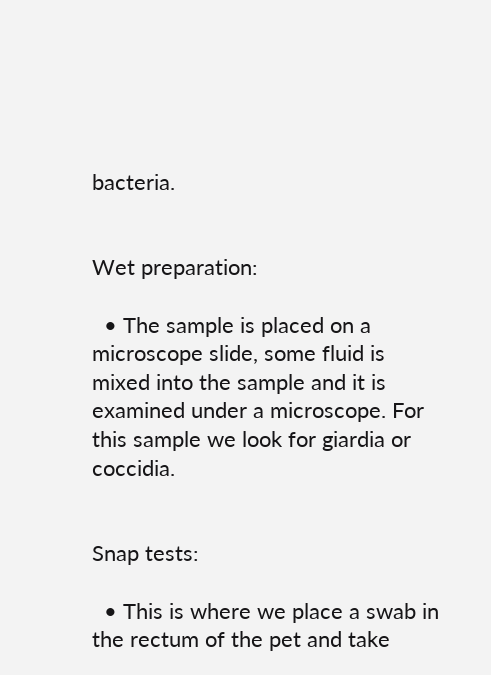bacteria.


Wet preparation:

  • The sample is placed on a microscope slide, some fluid is mixed into the sample and it is examined under a microscope. For this sample we look for giardia or coccidia.


Snap tests:

  • This is where we place a swab in the rectum of the pet and take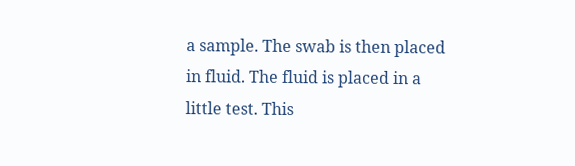a sample. The swab is then placed in fluid. The fluid is placed in a little test. This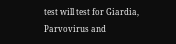test will test for Giardia, Parvovirus and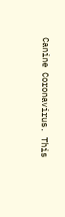Canine Coronavirus. This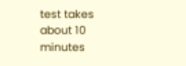test takes about 10 minutes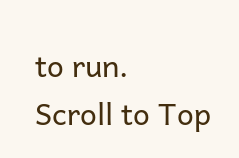to run.
Scroll to Top